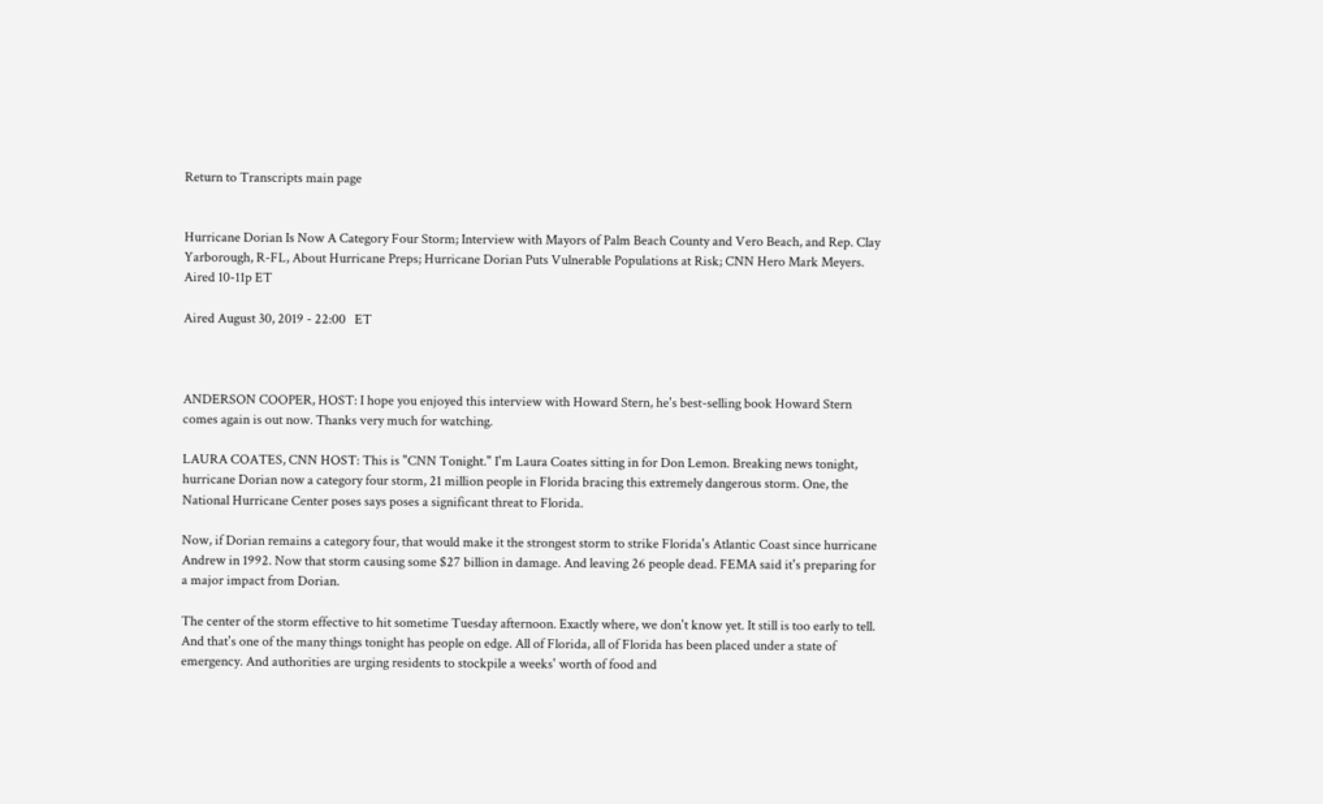Return to Transcripts main page


Hurricane Dorian Is Now A Category Four Storm; Interview with Mayors of Palm Beach County and Vero Beach, and Rep. Clay Yarborough, R-FL, About Hurricane Preps; Hurricane Dorian Puts Vulnerable Populations at Risk; CNN Hero Mark Meyers. Aired 10-11p ET

Aired August 30, 2019 - 22:00   ET



ANDERSON COOPER, HOST: I hope you enjoyed this interview with Howard Stern, he's best-selling book Howard Stern comes again is out now. Thanks very much for watching.

LAURA COATES, CNN HOST: This is "CNN Tonight." I'm Laura Coates sitting in for Don Lemon. Breaking news tonight, hurricane Dorian now a category four storm, 21 million people in Florida bracing this extremely dangerous storm. One, the National Hurricane Center poses says poses a significant threat to Florida.

Now, if Dorian remains a category four, that would make it the strongest storm to strike Florida's Atlantic Coast since hurricane Andrew in 1992. Now that storm causing some $27 billion in damage. And leaving 26 people dead. FEMA said it's preparing for a major impact from Dorian.

The center of the storm effective to hit sometime Tuesday afternoon. Exactly where, we don't know yet. It still is too early to tell. And that's one of the many things tonight has people on edge. All of Florida, all of Florida has been placed under a state of emergency. And authorities are urging residents to stockpile a weeks' worth of food and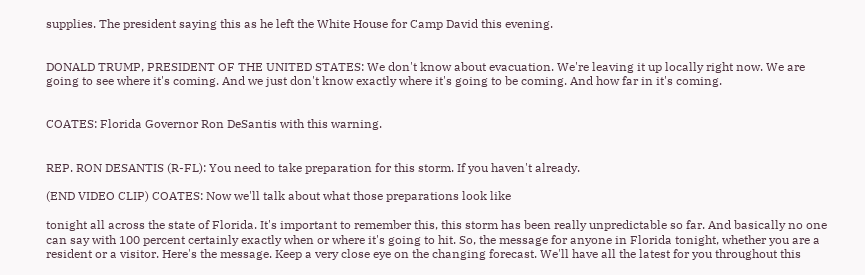supplies. The president saying this as he left the White House for Camp David this evening.


DONALD TRUMP, PRESIDENT OF THE UNITED STATES: We don't know about evacuation. We're leaving it up locally right now. We are going to see where it's coming. And we just don't know exactly where it's going to be coming. And how far in it's coming.


COATES: Florida Governor Ron DeSantis with this warning.


REP. RON DESANTIS (R-FL): You need to take preparation for this storm. If you haven't already.

(END VIDEO CLIP) COATES: Now we'll talk about what those preparations look like

tonight all across the state of Florida. It's important to remember this, this storm has been really unpredictable so far. And basically no one can say with 100 percent certainly exactly when or where it's going to hit. So, the message for anyone in Florida tonight, whether you are a resident or a visitor. Here's the message. Keep a very close eye on the changing forecast. We'll have all the latest for you throughout this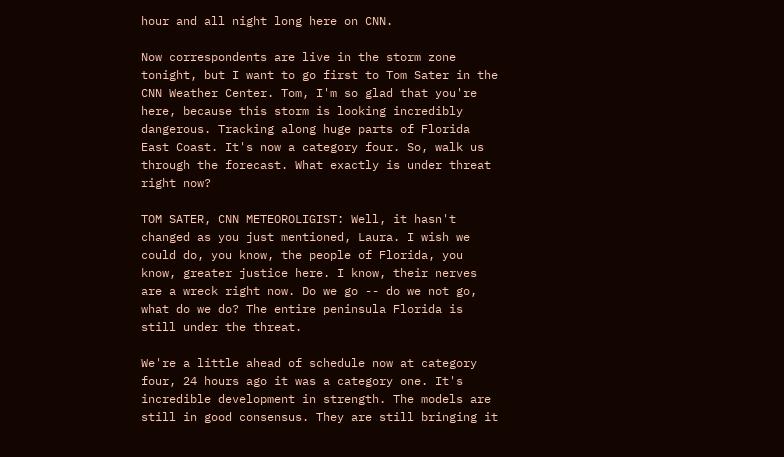hour and all night long here on CNN.

Now correspondents are live in the storm zone tonight, but I want to go first to Tom Sater in the CNN Weather Center. Tom, I'm so glad that you're here, because this storm is looking incredibly dangerous. Tracking along huge parts of Florida East Coast. It's now a category four. So, walk us through the forecast. What exactly is under threat right now?

TOM SATER, CNN METEOROLIGIST: Well, it hasn't changed as you just mentioned, Laura. I wish we could do, you know, the people of Florida, you know, greater justice here. I know, their nerves are a wreck right now. Do we go -- do we not go, what do we do? The entire peninsula Florida is still under the threat.

We're a little ahead of schedule now at category four, 24 hours ago it was a category one. It's incredible development in strength. The models are still in good consensus. They are still bringing it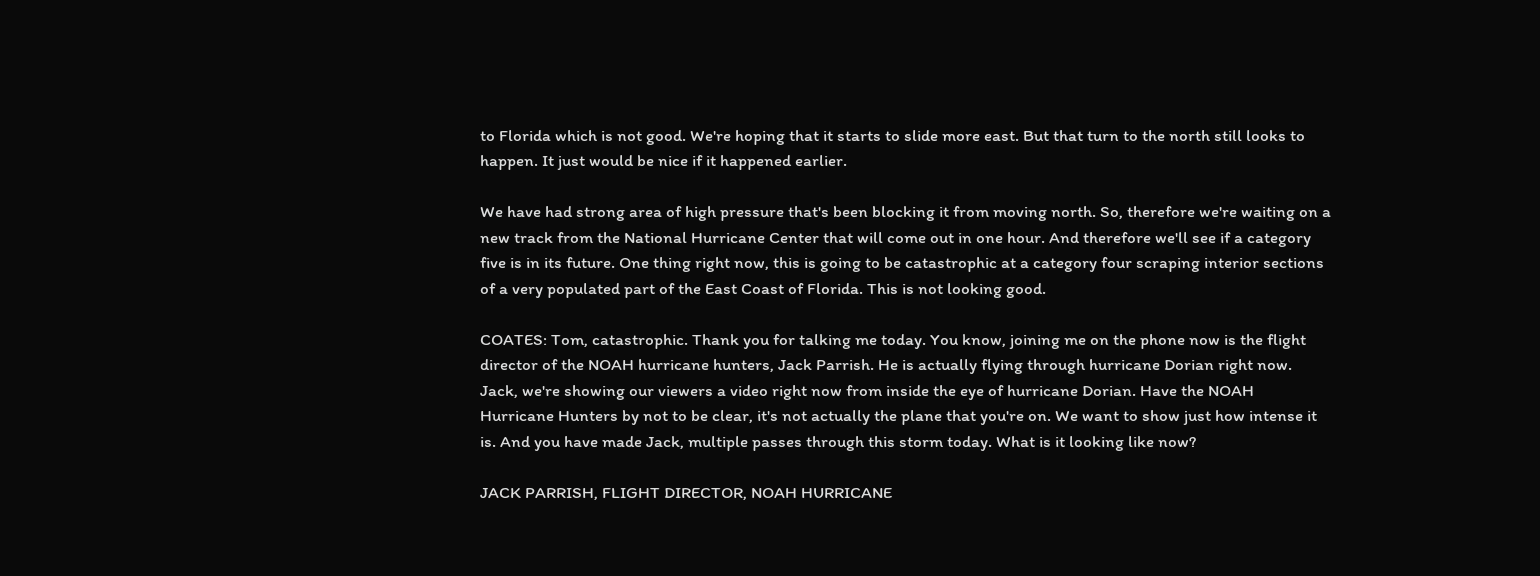to Florida which is not good. We're hoping that it starts to slide more east. But that turn to the north still looks to happen. It just would be nice if it happened earlier.

We have had strong area of high pressure that's been blocking it from moving north. So, therefore we're waiting on a new track from the National Hurricane Center that will come out in one hour. And therefore we'll see if a category five is in its future. One thing right now, this is going to be catastrophic at a category four scraping interior sections of a very populated part of the East Coast of Florida. This is not looking good.

COATES: Tom, catastrophic. Thank you for talking me today. You know, joining me on the phone now is the flight director of the NOAH hurricane hunters, Jack Parrish. He is actually flying through hurricane Dorian right now. Jack, we're showing our viewers a video right now from inside the eye of hurricane Dorian. Have the NOAH Hurricane Hunters by not to be clear, it's not actually the plane that you're on. We want to show just how intense it is. And you have made Jack, multiple passes through this storm today. What is it looking like now?

JACK PARRISH, FLIGHT DIRECTOR, NOAH HURRICANE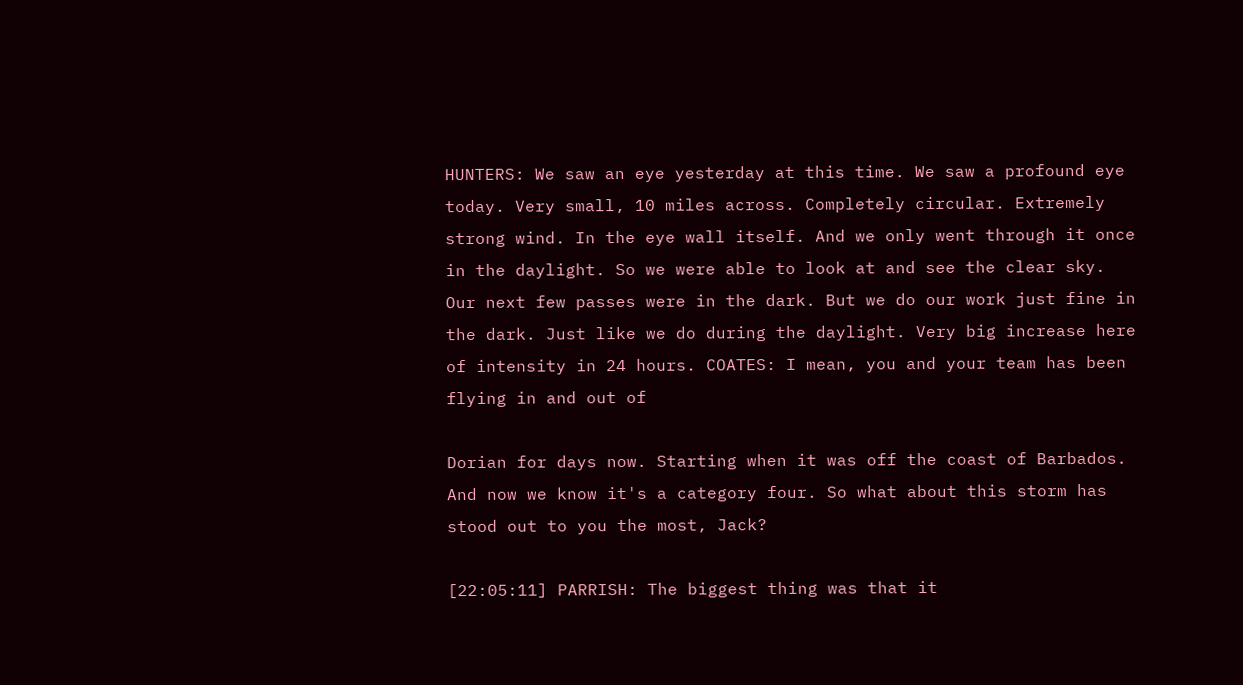HUNTERS: We saw an eye yesterday at this time. We saw a profound eye today. Very small, 10 miles across. Completely circular. Extremely strong wind. In the eye wall itself. And we only went through it once in the daylight. So we were able to look at and see the clear sky. Our next few passes were in the dark. But we do our work just fine in the dark. Just like we do during the daylight. Very big increase here of intensity in 24 hours. COATES: I mean, you and your team has been flying in and out of

Dorian for days now. Starting when it was off the coast of Barbados. And now we know it's a category four. So what about this storm has stood out to you the most, Jack?

[22:05:11] PARRISH: The biggest thing was that it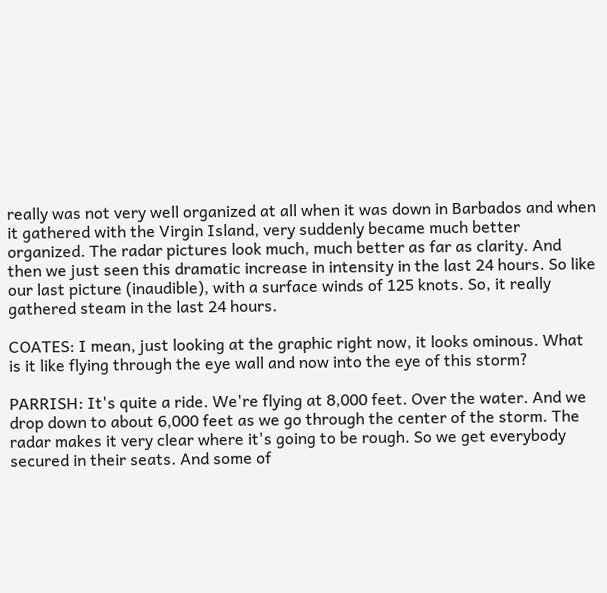really was not very well organized at all when it was down in Barbados and when it gathered with the Virgin Island, very suddenly became much better organized. The radar pictures look much, much better as far as clarity. And then we just seen this dramatic increase in intensity in the last 24 hours. So like our last picture (inaudible), with a surface winds of 125 knots. So, it really gathered steam in the last 24 hours.

COATES: I mean, just looking at the graphic right now, it looks ominous. What is it like flying through the eye wall and now into the eye of this storm?

PARRISH: It's quite a ride. We're flying at 8,000 feet. Over the water. And we drop down to about 6,000 feet as we go through the center of the storm. The radar makes it very clear where it's going to be rough. So we get everybody secured in their seats. And some of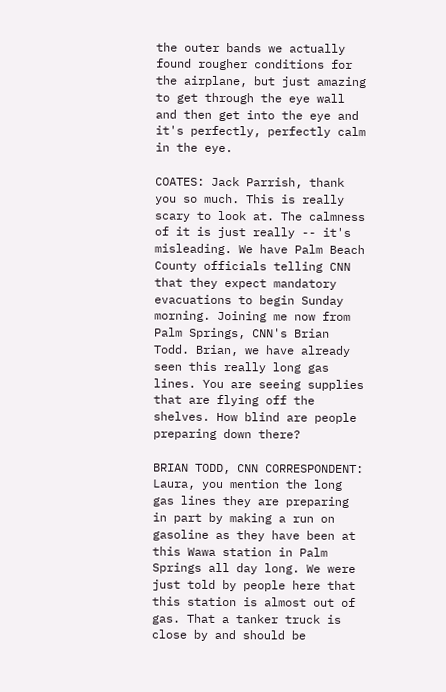the outer bands we actually found rougher conditions for the airplane, but just amazing to get through the eye wall and then get into the eye and it's perfectly, perfectly calm in the eye.

COATES: Jack Parrish, thank you so much. This is really scary to look at. The calmness of it is just really -- it's misleading. We have Palm Beach County officials telling CNN that they expect mandatory evacuations to begin Sunday morning. Joining me now from Palm Springs, CNN's Brian Todd. Brian, we have already seen this really long gas lines. You are seeing supplies that are flying off the shelves. How blind are people preparing down there?

BRIAN TODD, CNN CORRESPONDENT: Laura, you mention the long gas lines they are preparing in part by making a run on gasoline as they have been at this Wawa station in Palm Springs all day long. We were just told by people here that this station is almost out of gas. That a tanker truck is close by and should be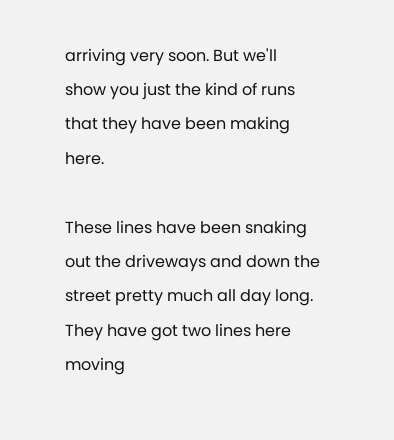arriving very soon. But we'll show you just the kind of runs that they have been making here.

These lines have been snaking out the driveways and down the street pretty much all day long. They have got two lines here moving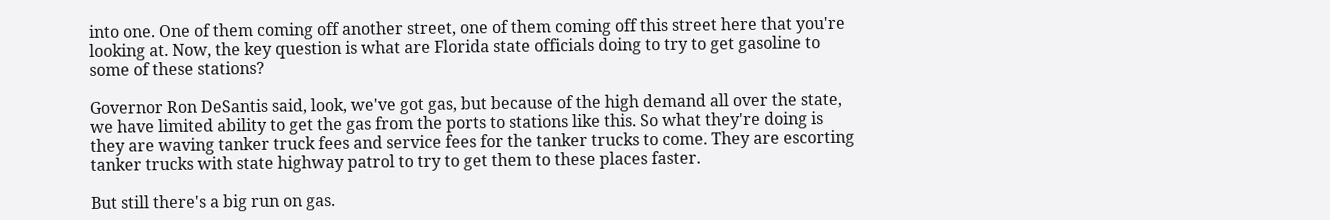into one. One of them coming off another street, one of them coming off this street here that you're looking at. Now, the key question is what are Florida state officials doing to try to get gasoline to some of these stations?

Governor Ron DeSantis said, look, we've got gas, but because of the high demand all over the state, we have limited ability to get the gas from the ports to stations like this. So what they're doing is they are waving tanker truck fees and service fees for the tanker trucks to come. They are escorting tanker trucks with state highway patrol to try to get them to these places faster.

But still there's a big run on gas.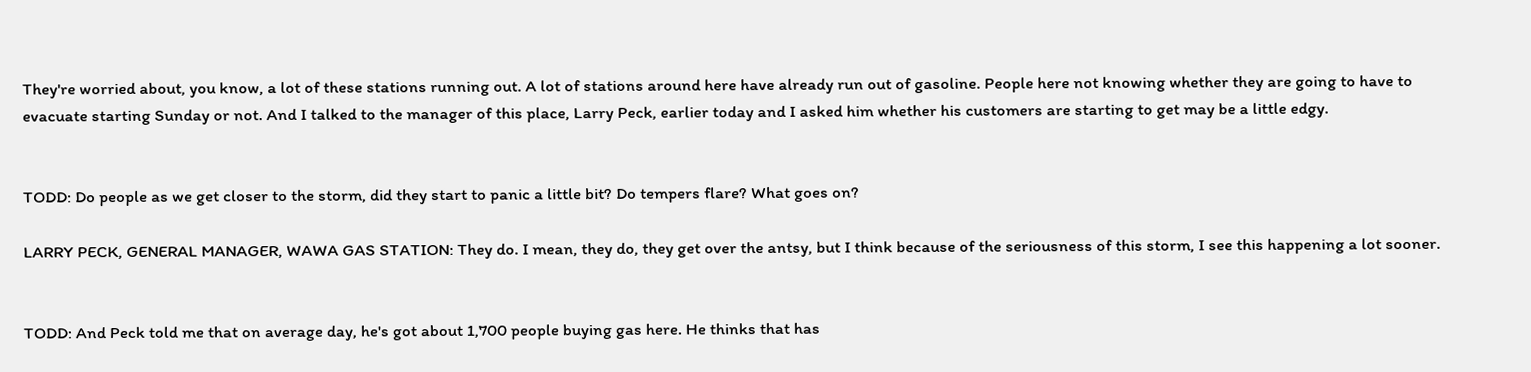They're worried about, you know, a lot of these stations running out. A lot of stations around here have already run out of gasoline. People here not knowing whether they are going to have to evacuate starting Sunday or not. And I talked to the manager of this place, Larry Peck, earlier today and I asked him whether his customers are starting to get may be a little edgy.


TODD: Do people as we get closer to the storm, did they start to panic a little bit? Do tempers flare? What goes on?

LARRY PECK, GENERAL MANAGER, WAWA GAS STATION: They do. I mean, they do, they get over the antsy, but I think because of the seriousness of this storm, I see this happening a lot sooner.


TODD: And Peck told me that on average day, he's got about 1,700 people buying gas here. He thinks that has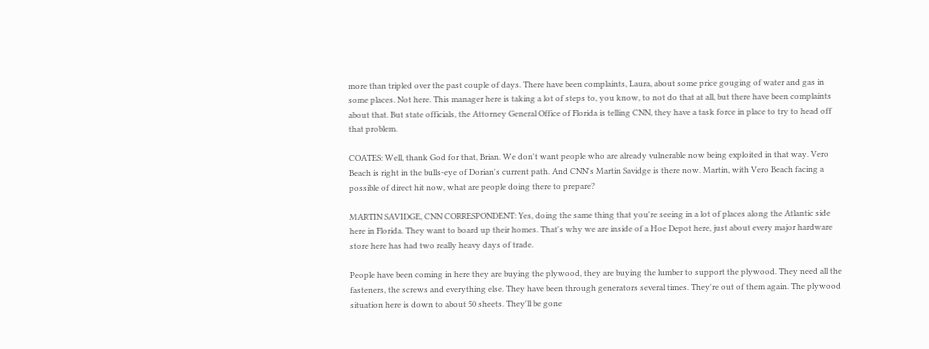more than tripled over the past couple of days. There have been complaints, Laura, about some price gouging of water and gas in some places. Not here. This manager here is taking a lot of steps to, you know, to not do that at all, but there have been complaints about that. But state officials, the Attorney General Office of Florida is telling CNN, they have a task force in place to try to head off that problem.

COATES: Well, thank God for that, Brian. We don't want people who are already vulnerable now being exploited in that way. Vero Beach is right in the bulls-eye of Dorian's current path. And CNN's Martin Savidge is there now. Martin, with Vero Beach facing a possible of direct hit now, what are people doing there to prepare?

MARTIN SAVIDGE, CNN CORRESPONDENT: Yes, doing the same thing that you're seeing in a lot of places along the Atlantic side here in Florida. They want to board up their homes. That's why we are inside of a Hoe Depot here, just about every major hardware store here has had two really heavy days of trade.

People have been coming in here they are buying the plywood, they are buying the lumber to support the plywood. They need all the fasteners, the screws and everything else. They have been through generators several times. They're out of them again. The plywood situation here is down to about 50 sheets. They'll be gone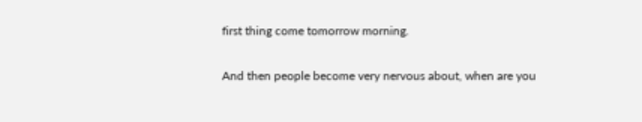first thing come tomorrow morning.

And then people become very nervous about, when are you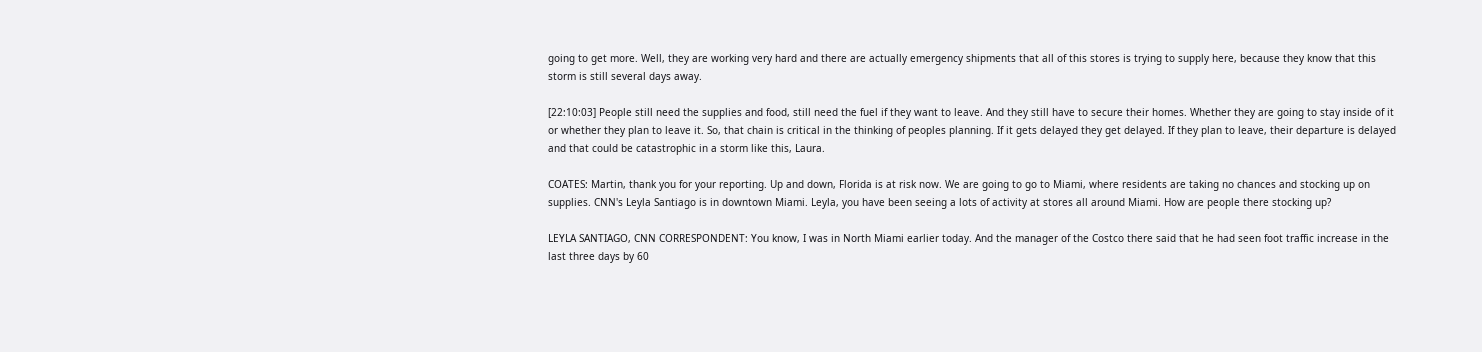going to get more. Well, they are working very hard and there are actually emergency shipments that all of this stores is trying to supply here, because they know that this storm is still several days away.

[22:10:03] People still need the supplies and food, still need the fuel if they want to leave. And they still have to secure their homes. Whether they are going to stay inside of it or whether they plan to leave it. So, that chain is critical in the thinking of peoples planning. If it gets delayed they get delayed. If they plan to leave, their departure is delayed and that could be catastrophic in a storm like this, Laura.

COATES: Martin, thank you for your reporting. Up and down, Florida is at risk now. We are going to go to Miami, where residents are taking no chances and stocking up on supplies. CNN's Leyla Santiago is in downtown Miami. Leyla, you have been seeing a lots of activity at stores all around Miami. How are people there stocking up?

LEYLA SANTIAGO, CNN CORRESPONDENT: You know, I was in North Miami earlier today. And the manager of the Costco there said that he had seen foot traffic increase in the last three days by 60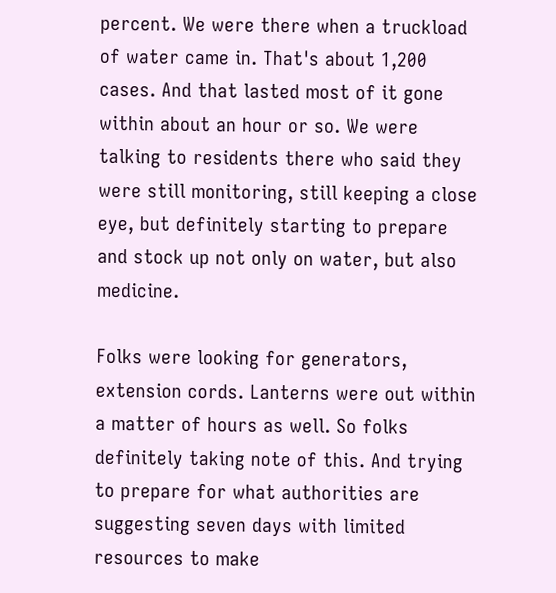percent. We were there when a truckload of water came in. That's about 1,200 cases. And that lasted most of it gone within about an hour or so. We were talking to residents there who said they were still monitoring, still keeping a close eye, but definitely starting to prepare and stock up not only on water, but also medicine.

Folks were looking for generators, extension cords. Lanterns were out within a matter of hours as well. So folks definitely taking note of this. And trying to prepare for what authorities are suggesting seven days with limited resources to make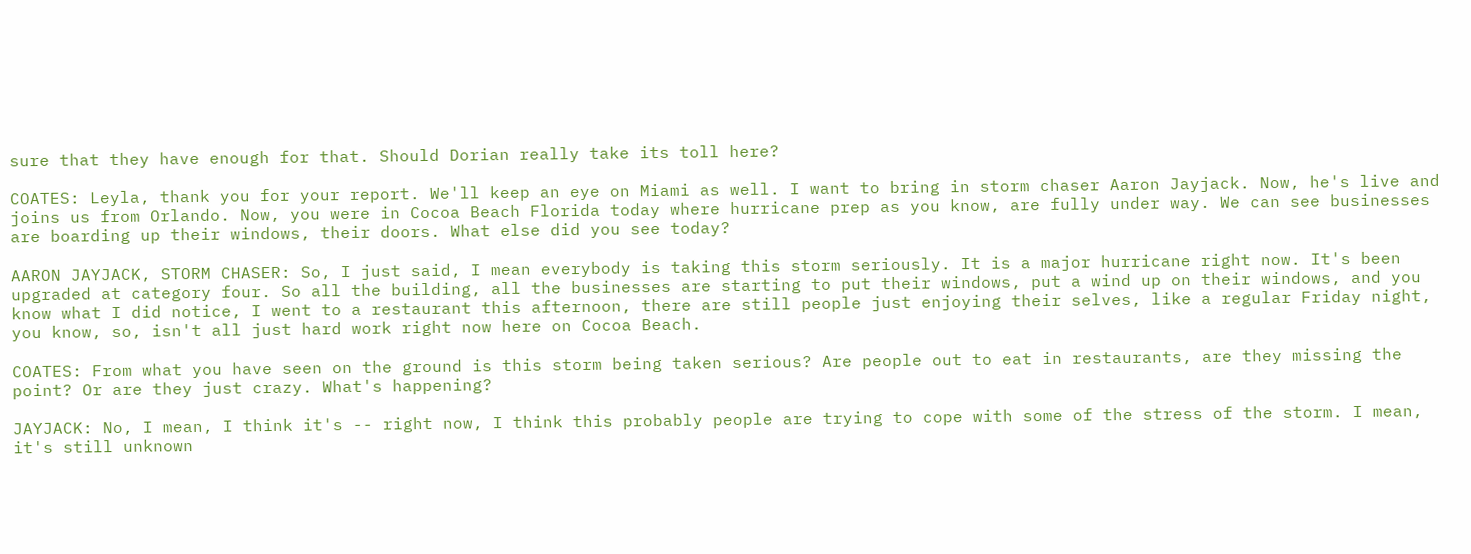sure that they have enough for that. Should Dorian really take its toll here?

COATES: Leyla, thank you for your report. We'll keep an eye on Miami as well. I want to bring in storm chaser Aaron Jayjack. Now, he's live and joins us from Orlando. Now, you were in Cocoa Beach Florida today where hurricane prep as you know, are fully under way. We can see businesses are boarding up their windows, their doors. What else did you see today?

AARON JAYJACK, STORM CHASER: So, I just said, I mean everybody is taking this storm seriously. It is a major hurricane right now. It's been upgraded at category four. So all the building, all the businesses are starting to put their windows, put a wind up on their windows, and you know what I did notice, I went to a restaurant this afternoon, there are still people just enjoying their selves, like a regular Friday night, you know, so, isn't all just hard work right now here on Cocoa Beach.

COATES: From what you have seen on the ground is this storm being taken serious? Are people out to eat in restaurants, are they missing the point? Or are they just crazy. What's happening?

JAYJACK: No, I mean, I think it's -- right now, I think this probably people are trying to cope with some of the stress of the storm. I mean, it's still unknown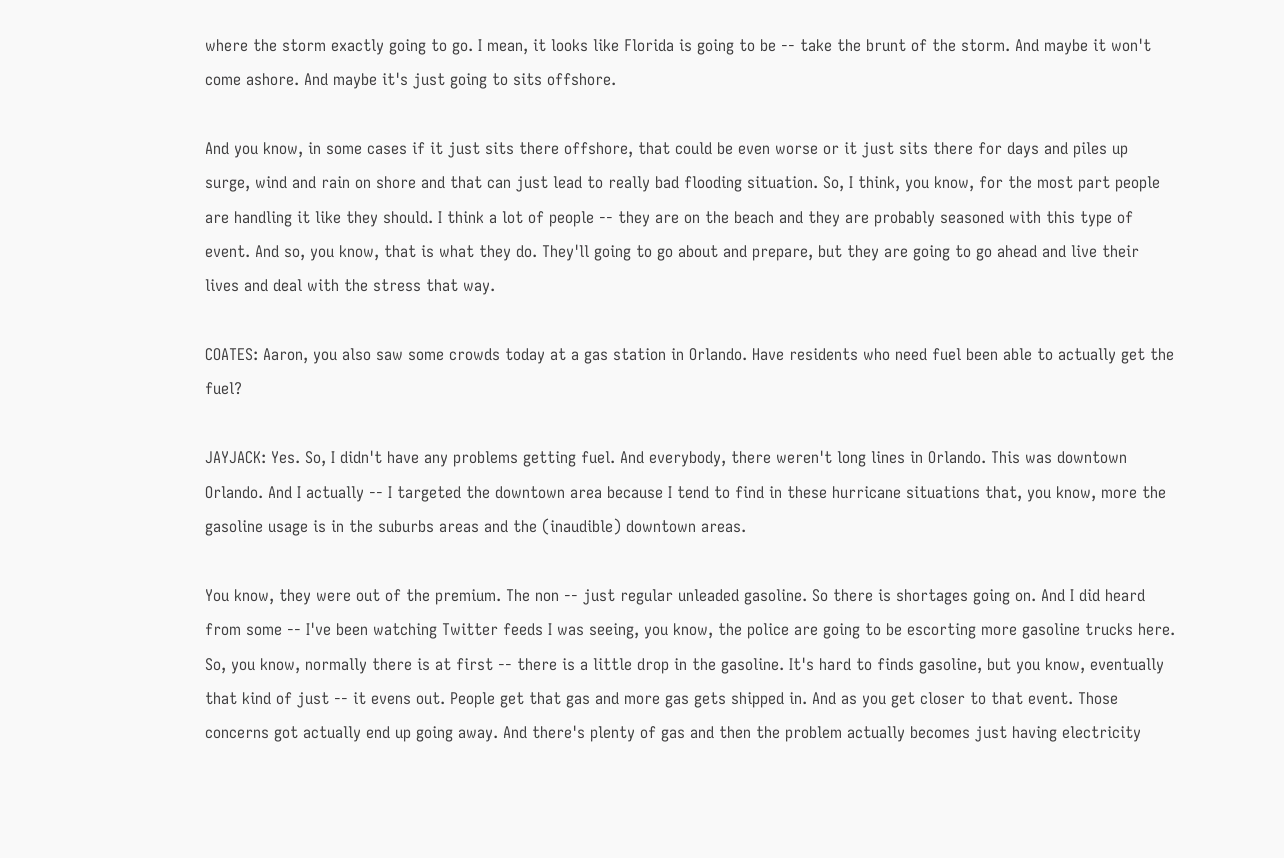where the storm exactly going to go. I mean, it looks like Florida is going to be -- take the brunt of the storm. And maybe it won't come ashore. And maybe it's just going to sits offshore.

And you know, in some cases if it just sits there offshore, that could be even worse or it just sits there for days and piles up surge, wind and rain on shore and that can just lead to really bad flooding situation. So, I think, you know, for the most part people are handling it like they should. I think a lot of people -- they are on the beach and they are probably seasoned with this type of event. And so, you know, that is what they do. They'll going to go about and prepare, but they are going to go ahead and live their lives and deal with the stress that way.

COATES: Aaron, you also saw some crowds today at a gas station in Orlando. Have residents who need fuel been able to actually get the fuel?

JAYJACK: Yes. So, I didn't have any problems getting fuel. And everybody, there weren't long lines in Orlando. This was downtown Orlando. And I actually -- I targeted the downtown area because I tend to find in these hurricane situations that, you know, more the gasoline usage is in the suburbs areas and the (inaudible) downtown areas.

You know, they were out of the premium. The non -- just regular unleaded gasoline. So there is shortages going on. And I did heard from some -- I've been watching Twitter feeds I was seeing, you know, the police are going to be escorting more gasoline trucks here. So, you know, normally there is at first -- there is a little drop in the gasoline. It's hard to finds gasoline, but you know, eventually that kind of just -- it evens out. People get that gas and more gas gets shipped in. And as you get closer to that event. Those concerns got actually end up going away. And there's plenty of gas and then the problem actually becomes just having electricity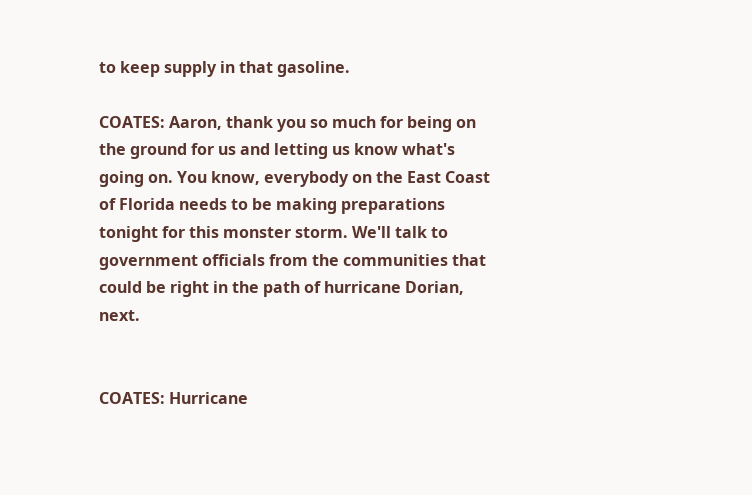to keep supply in that gasoline.

COATES: Aaron, thank you so much for being on the ground for us and letting us know what's going on. You know, everybody on the East Coast of Florida needs to be making preparations tonight for this monster storm. We'll talk to government officials from the communities that could be right in the path of hurricane Dorian, next.


COATES: Hurricane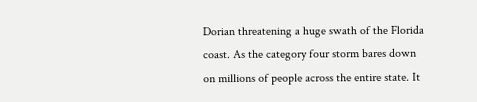Dorian threatening a huge swath of the Florida coast. As the category four storm bares down on millions of people across the entire state. It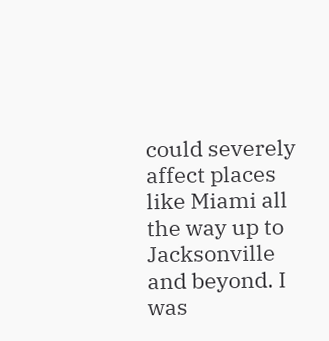could severely affect places like Miami all the way up to Jacksonville and beyond. I was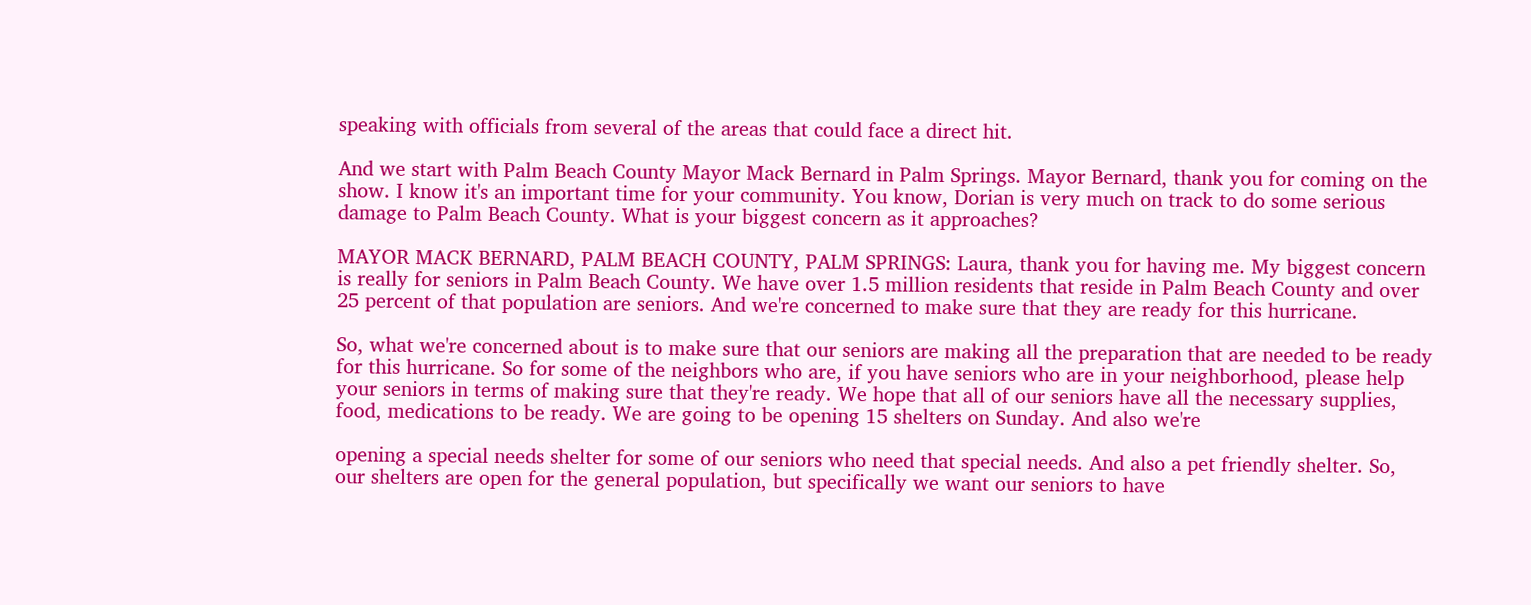speaking with officials from several of the areas that could face a direct hit.

And we start with Palm Beach County Mayor Mack Bernard in Palm Springs. Mayor Bernard, thank you for coming on the show. I know it's an important time for your community. You know, Dorian is very much on track to do some serious damage to Palm Beach County. What is your biggest concern as it approaches?

MAYOR MACK BERNARD, PALM BEACH COUNTY, PALM SPRINGS: Laura, thank you for having me. My biggest concern is really for seniors in Palm Beach County. We have over 1.5 million residents that reside in Palm Beach County and over 25 percent of that population are seniors. And we're concerned to make sure that they are ready for this hurricane.

So, what we're concerned about is to make sure that our seniors are making all the preparation that are needed to be ready for this hurricane. So for some of the neighbors who are, if you have seniors who are in your neighborhood, please help your seniors in terms of making sure that they're ready. We hope that all of our seniors have all the necessary supplies, food, medications to be ready. We are going to be opening 15 shelters on Sunday. And also we're

opening a special needs shelter for some of our seniors who need that special needs. And also a pet friendly shelter. So, our shelters are open for the general population, but specifically we want our seniors to have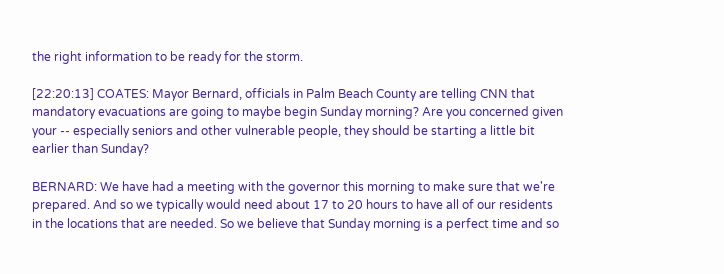the right information to be ready for the storm.

[22:20:13] COATES: Mayor Bernard, officials in Palm Beach County are telling CNN that mandatory evacuations are going to maybe begin Sunday morning? Are you concerned given your -- especially seniors and other vulnerable people, they should be starting a little bit earlier than Sunday?

BERNARD: We have had a meeting with the governor this morning to make sure that we're prepared. And so we typically would need about 17 to 20 hours to have all of our residents in the locations that are needed. So we believe that Sunday morning is a perfect time and so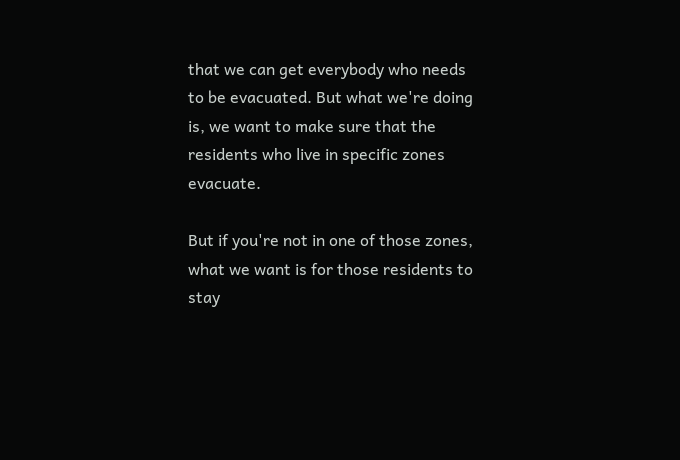that we can get everybody who needs to be evacuated. But what we're doing is, we want to make sure that the residents who live in specific zones evacuate.

But if you're not in one of those zones, what we want is for those residents to stay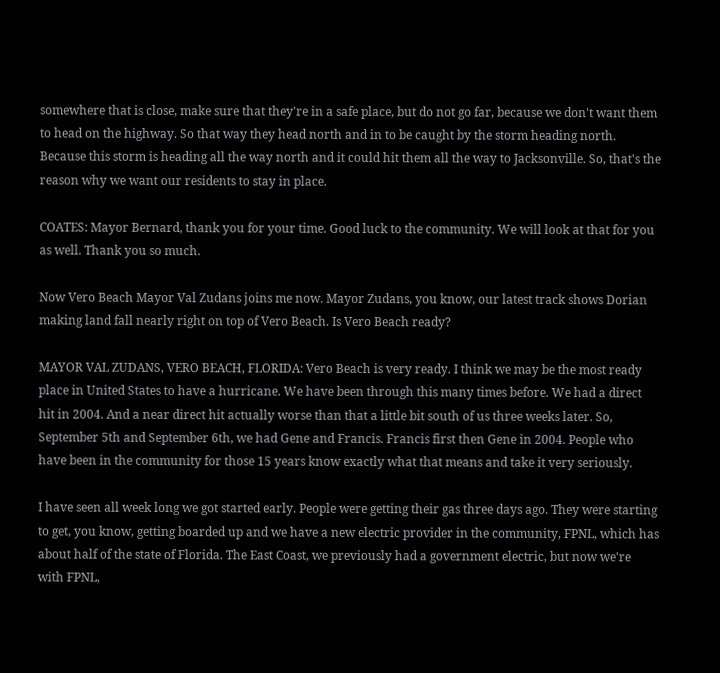somewhere that is close, make sure that they're in a safe place, but do not go far, because we don't want them to head on the highway. So that way they head north and in to be caught by the storm heading north. Because this storm is heading all the way north and it could hit them all the way to Jacksonville. So, that's the reason why we want our residents to stay in place.

COATES: Mayor Bernard, thank you for your time. Good luck to the community. We will look at that for you as well. Thank you so much.

Now Vero Beach Mayor Val Zudans joins me now. Mayor Zudans, you know, our latest track shows Dorian making land fall nearly right on top of Vero Beach. Is Vero Beach ready?

MAYOR VAL ZUDANS, VERO BEACH, FLORIDA: Vero Beach is very ready. I think we may be the most ready place in United States to have a hurricane. We have been through this many times before. We had a direct hit in 2004. And a near direct hit actually worse than that a little bit south of us three weeks later. So, September 5th and September 6th, we had Gene and Francis. Francis first then Gene in 2004. People who have been in the community for those 15 years know exactly what that means and take it very seriously.

I have seen all week long we got started early. People were getting their gas three days ago. They were starting to get, you know, getting boarded up and we have a new electric provider in the community, FPNL, which has about half of the state of Florida. The East Coast, we previously had a government electric, but now we're with FPNL,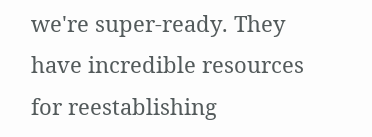we're super-ready. They have incredible resources for reestablishing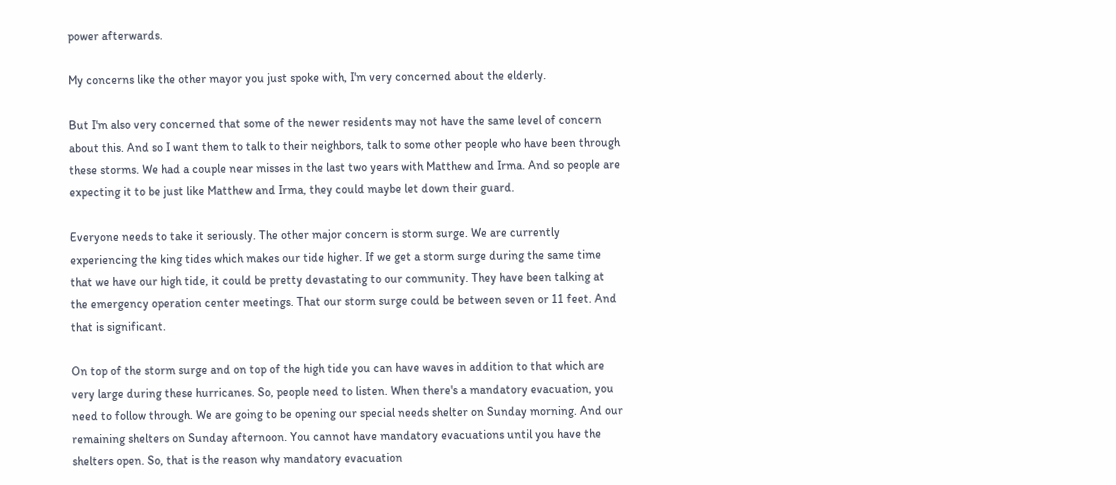power afterwards.

My concerns like the other mayor you just spoke with, I'm very concerned about the elderly.

But I'm also very concerned that some of the newer residents may not have the same level of concern about this. And so I want them to talk to their neighbors, talk to some other people who have been through these storms. We had a couple near misses in the last two years with Matthew and Irma. And so people are expecting it to be just like Matthew and Irma, they could maybe let down their guard.

Everyone needs to take it seriously. The other major concern is storm surge. We are currently experiencing the king tides which makes our tide higher. If we get a storm surge during the same time that we have our high tide, it could be pretty devastating to our community. They have been talking at the emergency operation center meetings. That our storm surge could be between seven or 11 feet. And that is significant.

On top of the storm surge and on top of the high tide you can have waves in addition to that which are very large during these hurricanes. So, people need to listen. When there's a mandatory evacuation, you need to follow through. We are going to be opening our special needs shelter on Sunday morning. And our remaining shelters on Sunday afternoon. You cannot have mandatory evacuations until you have the shelters open. So, that is the reason why mandatory evacuation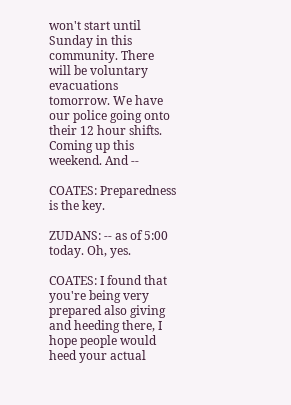won't start until Sunday in this community. There will be voluntary evacuations tomorrow. We have our police going onto their 12 hour shifts. Coming up this weekend. And --

COATES: Preparedness is the key.

ZUDANS: -- as of 5:00 today. Oh, yes.

COATES: I found that you're being very prepared also giving and heeding there, I hope people would heed your actual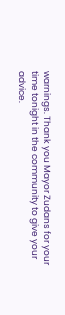warnings. Thank you Mayor Zudans for your time tonight in the community to give your advice.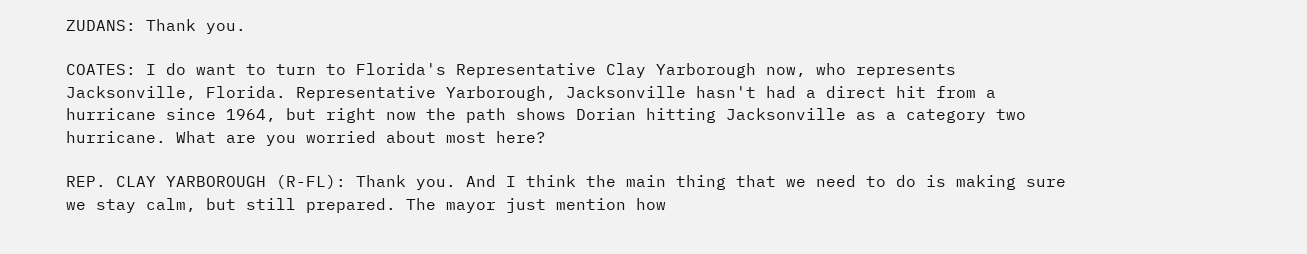ZUDANS: Thank you.

COATES: I do want to turn to Florida's Representative Clay Yarborough now, who represents Jacksonville, Florida. Representative Yarborough, Jacksonville hasn't had a direct hit from a hurricane since 1964, but right now the path shows Dorian hitting Jacksonville as a category two hurricane. What are you worried about most here?

REP. CLAY YARBOROUGH (R-FL): Thank you. And I think the main thing that we need to do is making sure we stay calm, but still prepared. The mayor just mention how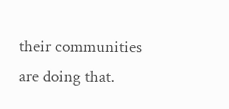their communities are doing that.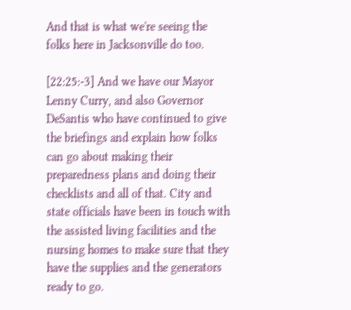And that is what we're seeing the folks here in Jacksonville do too.

[22:25:-3] And we have our Mayor Lenny Curry, and also Governor DeSantis who have continued to give the briefings and explain how folks can go about making their preparedness plans and doing their checklists and all of that. City and state officials have been in touch with the assisted living facilities and the nursing homes to make sure that they have the supplies and the generators ready to go.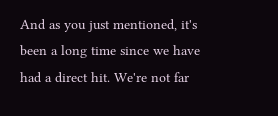And as you just mentioned, it's been a long time since we have had a direct hit. We're not far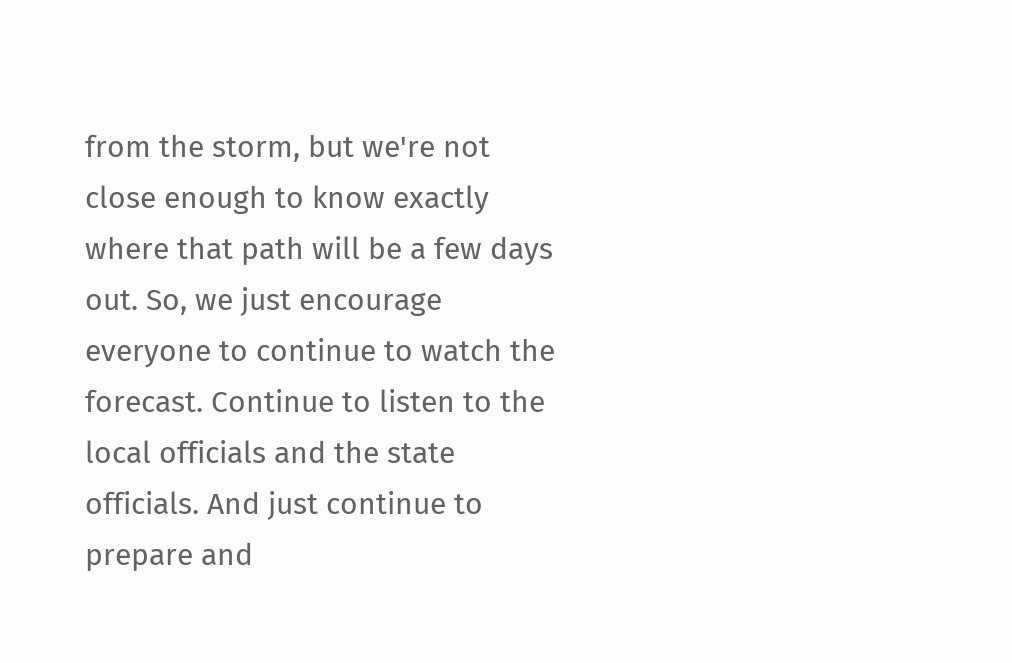from the storm, but we're not close enough to know exactly where that path will be a few days out. So, we just encourage everyone to continue to watch the forecast. Continue to listen to the local officials and the state officials. And just continue to prepare and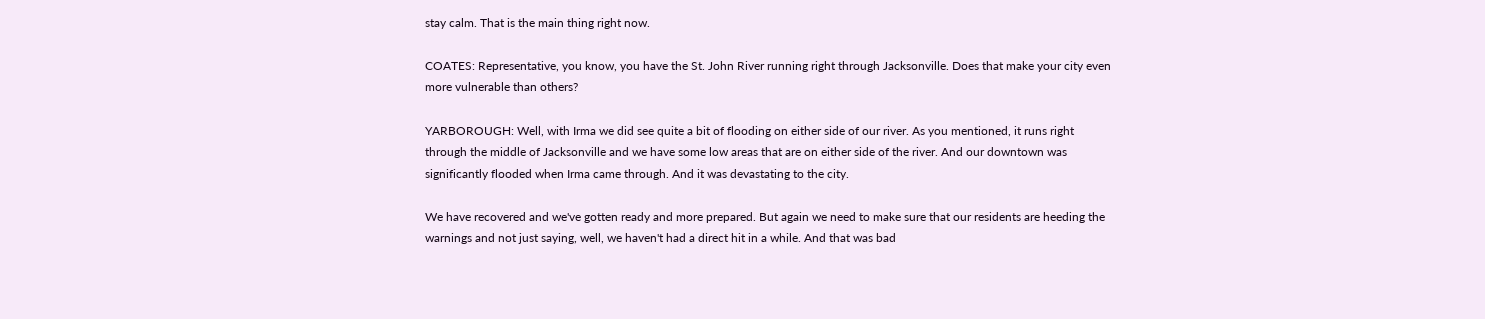stay calm. That is the main thing right now.

COATES: Representative, you know, you have the St. John River running right through Jacksonville. Does that make your city even more vulnerable than others?

YARBOROUGH: Well, with Irma we did see quite a bit of flooding on either side of our river. As you mentioned, it runs right through the middle of Jacksonville and we have some low areas that are on either side of the river. And our downtown was significantly flooded when Irma came through. And it was devastating to the city.

We have recovered and we've gotten ready and more prepared. But again we need to make sure that our residents are heeding the warnings and not just saying, well, we haven't had a direct hit in a while. And that was bad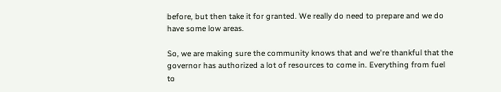before, but then take it for granted. We really do need to prepare and we do have some low areas.

So, we are making sure the community knows that and we're thankful that the governor has authorized a lot of resources to come in. Everything from fuel to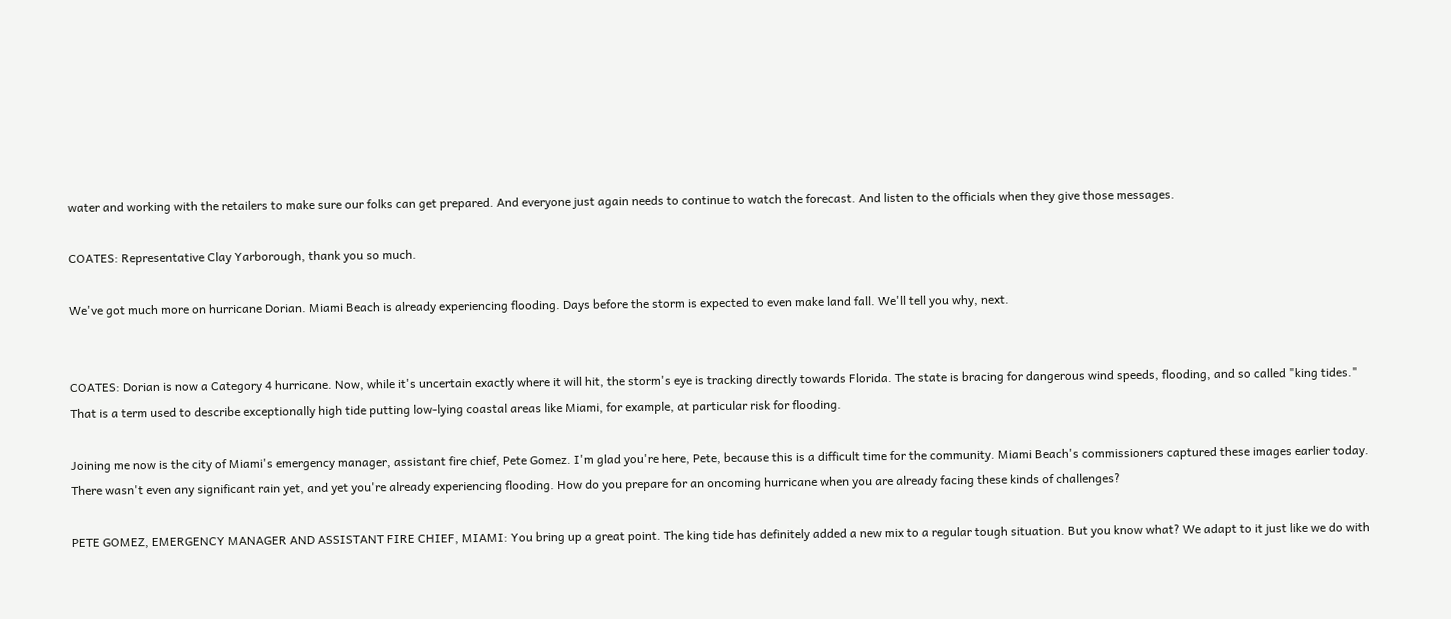water and working with the retailers to make sure our folks can get prepared. And everyone just again needs to continue to watch the forecast. And listen to the officials when they give those messages.

COATES: Representative Clay Yarborough, thank you so much.

We've got much more on hurricane Dorian. Miami Beach is already experiencing flooding. Days before the storm is expected to even make land fall. We'll tell you why, next.


COATES: Dorian is now a Category 4 hurricane. Now, while it's uncertain exactly where it will hit, the storm's eye is tracking directly towards Florida. The state is bracing for dangerous wind speeds, flooding, and so called "king tides." That is a term used to describe exceptionally high tide putting low-lying coastal areas like Miami, for example, at particular risk for flooding.

Joining me now is the city of Miami's emergency manager, assistant fire chief, Pete Gomez. I'm glad you're here, Pete, because this is a difficult time for the community. Miami Beach's commissioners captured these images earlier today. There wasn't even any significant rain yet, and yet you're already experiencing flooding. How do you prepare for an oncoming hurricane when you are already facing these kinds of challenges?

PETE GOMEZ, EMERGENCY MANAGER AND ASSISTANT FIRE CHIEF, MIAMI: You bring up a great point. The king tide has definitely added a new mix to a regular tough situation. But you know what? We adapt to it just like we do with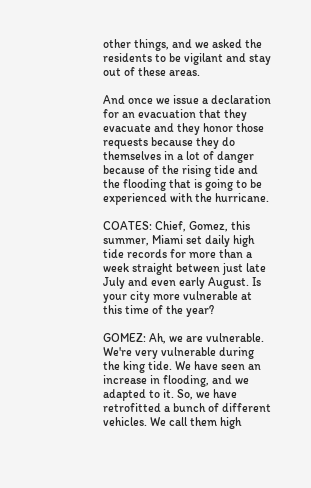other things, and we asked the residents to be vigilant and stay out of these areas.

And once we issue a declaration for an evacuation that they evacuate and they honor those requests because they do themselves in a lot of danger because of the rising tide and the flooding that is going to be experienced with the hurricane.

COATES: Chief, Gomez, this summer, Miami set daily high tide records for more than a week straight between just late July and even early August. Is your city more vulnerable at this time of the year?

GOMEZ: Ah, we are vulnerable. We're very vulnerable during the king tide. We have seen an increase in flooding, and we adapted to it. So, we have retrofitted a bunch of different vehicles. We call them high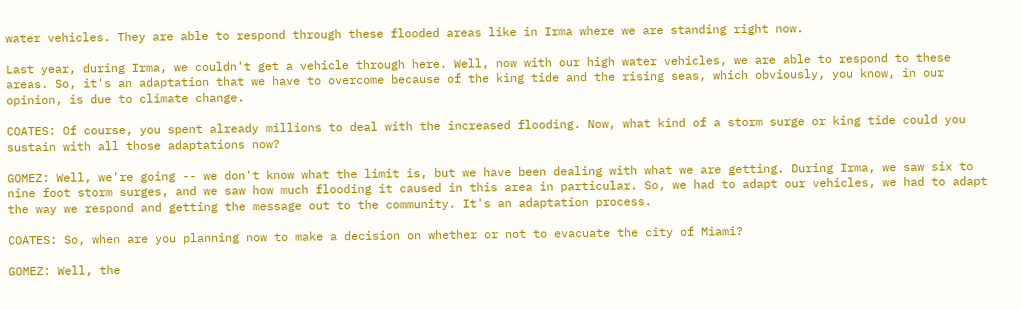water vehicles. They are able to respond through these flooded areas like in Irma where we are standing right now.

Last year, during Irma, we couldn't get a vehicle through here. Well, now with our high water vehicles, we are able to respond to these areas. So, it's an adaptation that we have to overcome because of the king tide and the rising seas, which obviously, you know, in our opinion, is due to climate change.

COATES: Of course, you spent already millions to deal with the increased flooding. Now, what kind of a storm surge or king tide could you sustain with all those adaptations now?

GOMEZ: Well, we're going -- we don't know what the limit is, but we have been dealing with what we are getting. During Irma, we saw six to nine foot storm surges, and we saw how much flooding it caused in this area in particular. So, we had to adapt our vehicles, we had to adapt the way we respond and getting the message out to the community. It's an adaptation process.

COATES: So, when are you planning now to make a decision on whether or not to evacuate the city of Miami?

GOMEZ: Well, the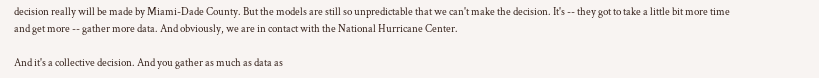decision really will be made by Miami-Dade County. But the models are still so unpredictable that we can't make the decision. It's -- they got to take a little bit more time and get more -- gather more data. And obviously, we are in contact with the National Hurricane Center.

And it's a collective decision. And you gather as much as data as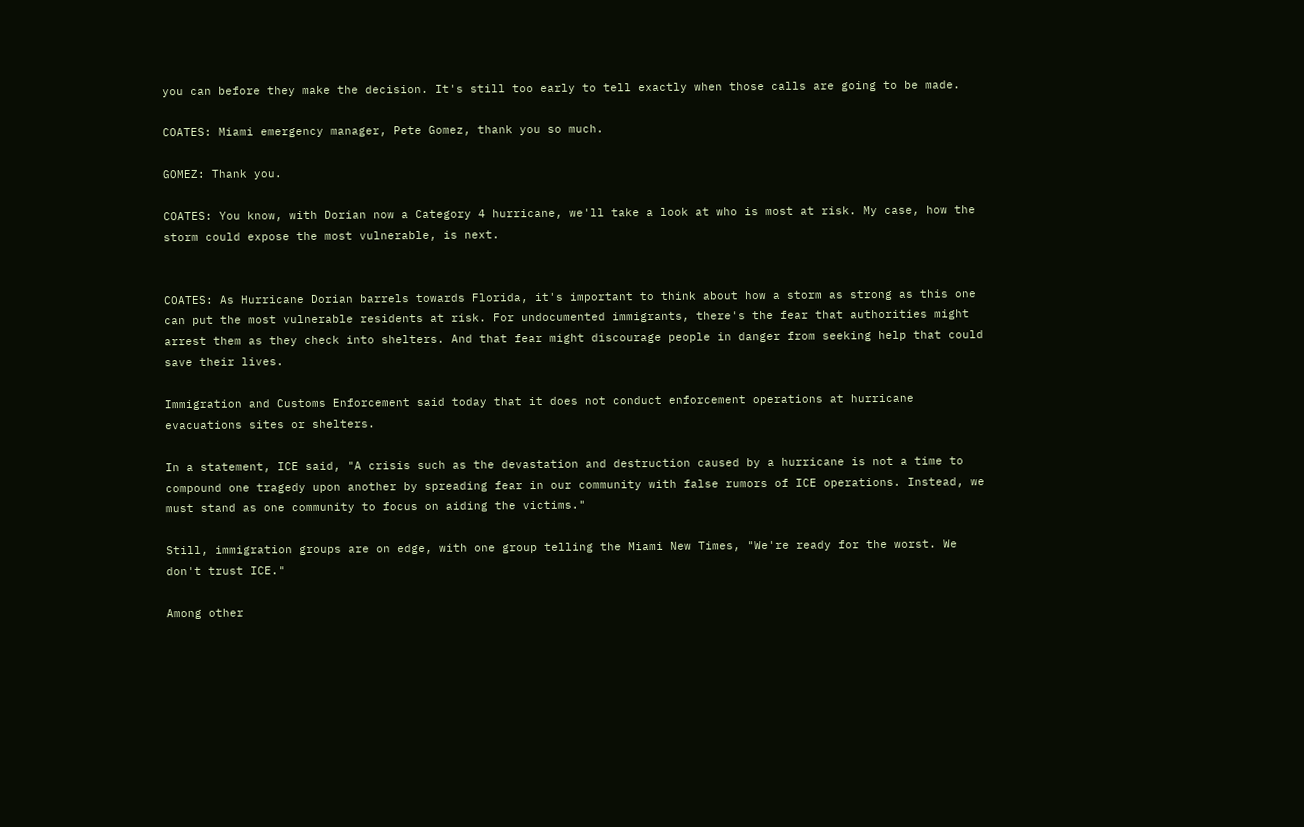you can before they make the decision. It's still too early to tell exactly when those calls are going to be made.

COATES: Miami emergency manager, Pete Gomez, thank you so much.

GOMEZ: Thank you.

COATES: You know, with Dorian now a Category 4 hurricane, we'll take a look at who is most at risk. My case, how the storm could expose the most vulnerable, is next.


COATES: As Hurricane Dorian barrels towards Florida, it's important to think about how a storm as strong as this one can put the most vulnerable residents at risk. For undocumented immigrants, there's the fear that authorities might arrest them as they check into shelters. And that fear might discourage people in danger from seeking help that could save their lives.

Immigration and Customs Enforcement said today that it does not conduct enforcement operations at hurricane evacuations sites or shelters.

In a statement, ICE said, "A crisis such as the devastation and destruction caused by a hurricane is not a time to compound one tragedy upon another by spreading fear in our community with false rumors of ICE operations. Instead, we must stand as one community to focus on aiding the victims."

Still, immigration groups are on edge, with one group telling the Miami New Times, "We're ready for the worst. We don't trust ICE."

Among other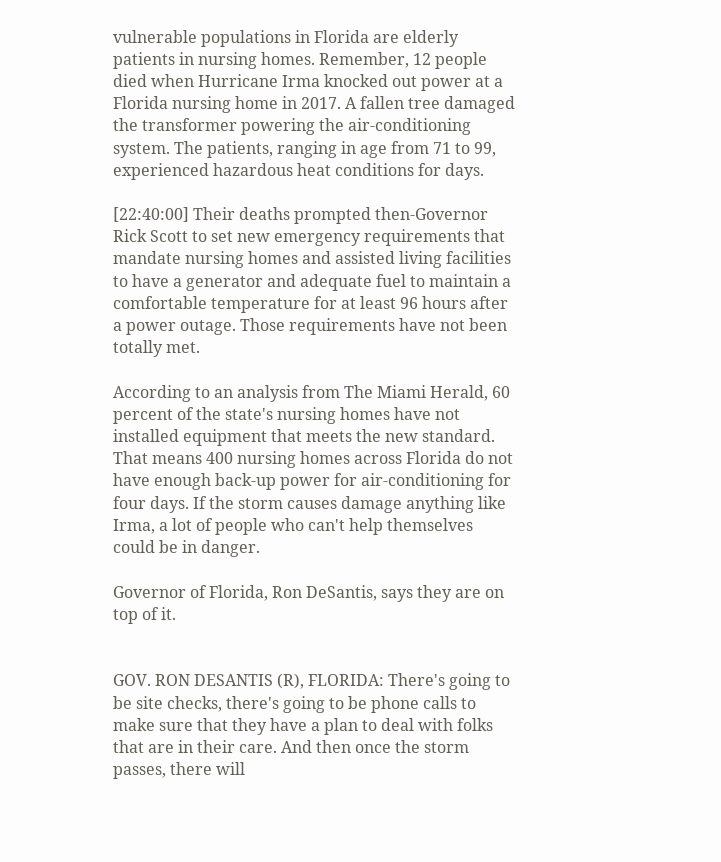vulnerable populations in Florida are elderly patients in nursing homes. Remember, 12 people died when Hurricane Irma knocked out power at a Florida nursing home in 2017. A fallen tree damaged the transformer powering the air-conditioning system. The patients, ranging in age from 71 to 99, experienced hazardous heat conditions for days.

[22:40:00] Their deaths prompted then-Governor Rick Scott to set new emergency requirements that mandate nursing homes and assisted living facilities to have a generator and adequate fuel to maintain a comfortable temperature for at least 96 hours after a power outage. Those requirements have not been totally met.

According to an analysis from The Miami Herald, 60 percent of the state's nursing homes have not installed equipment that meets the new standard. That means 400 nursing homes across Florida do not have enough back-up power for air-conditioning for four days. If the storm causes damage anything like Irma, a lot of people who can't help themselves could be in danger.

Governor of Florida, Ron DeSantis, says they are on top of it.


GOV. RON DESANTIS (R), FLORIDA: There's going to be site checks, there's going to be phone calls to make sure that they have a plan to deal with folks that are in their care. And then once the storm passes, there will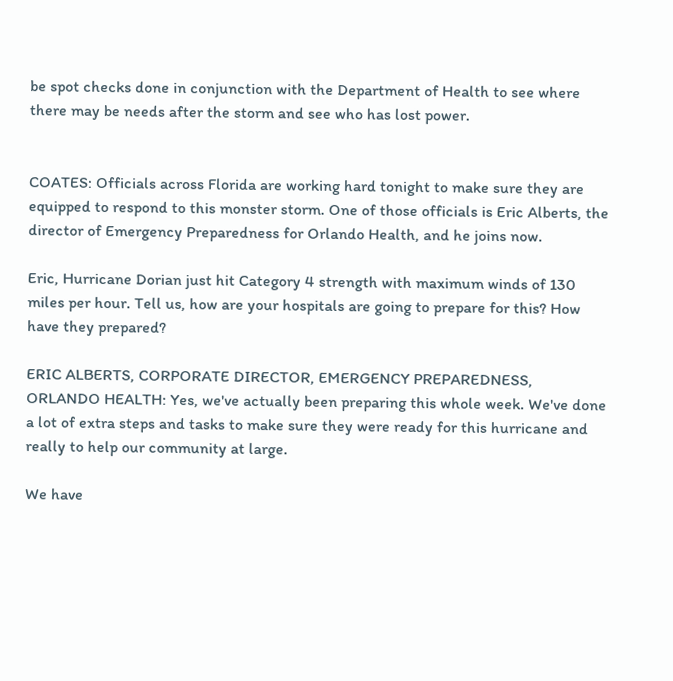be spot checks done in conjunction with the Department of Health to see where there may be needs after the storm and see who has lost power.


COATES: Officials across Florida are working hard tonight to make sure they are equipped to respond to this monster storm. One of those officials is Eric Alberts, the director of Emergency Preparedness for Orlando Health, and he joins now.

Eric, Hurricane Dorian just hit Category 4 strength with maximum winds of 130 miles per hour. Tell us, how are your hospitals are going to prepare for this? How have they prepared?

ERIC ALBERTS, CORPORATE DIRECTOR, EMERGENCY PREPAREDNESS, ORLANDO HEALTH: Yes, we've actually been preparing this whole week. We've done a lot of extra steps and tasks to make sure they were ready for this hurricane and really to help our community at large.

We have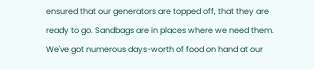ensured that our generators are topped off, that they are ready to go. Sandbags are in places where we need them. We've got numerous days-worth of food on hand at our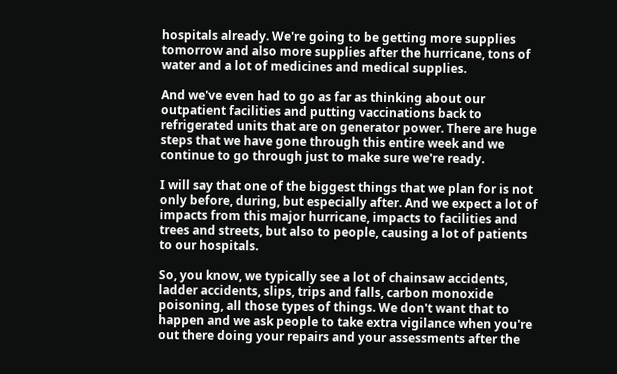hospitals already. We're going to be getting more supplies tomorrow and also more supplies after the hurricane, tons of water and a lot of medicines and medical supplies.

And we've even had to go as far as thinking about our outpatient facilities and putting vaccinations back to refrigerated units that are on generator power. There are huge steps that we have gone through this entire week and we continue to go through just to make sure we're ready.

I will say that one of the biggest things that we plan for is not only before, during, but especially after. And we expect a lot of impacts from this major hurricane, impacts to facilities and trees and streets, but also to people, causing a lot of patients to our hospitals.

So, you know, we typically see a lot of chainsaw accidents, ladder accidents, slips, trips and falls, carbon monoxide poisoning, all those types of things. We don't want that to happen and we ask people to take extra vigilance when you're out there doing your repairs and your assessments after the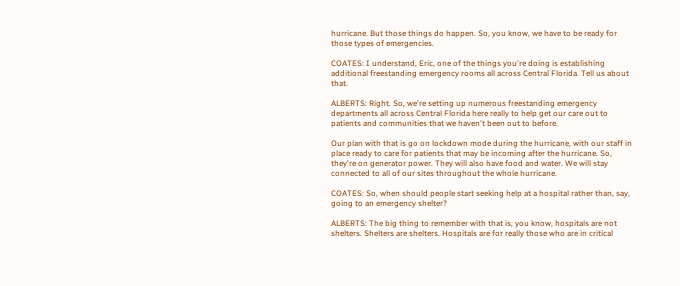hurricane. But those things do happen. So, you know, we have to be ready for those types of emergencies.

COATES: I understand, Eric, one of the things you're doing is establishing additional freestanding emergency rooms all across Central Florida. Tell us about that.

ALBERTS: Right. So, we're setting up numerous freestanding emergency departments all across Central Florida here really to help get our care out to patients and communities that we haven't been out to before.

Our plan with that is go on lockdown mode during the hurricane, with our staff in place ready to care for patients that may be incoming after the hurricane. So, they're on generator power. They will also have food and water. We will stay connected to all of our sites throughout the whole hurricane.

COATES: So, when should people start seeking help at a hospital rather than, say, going to an emergency shelter?

ALBERTS: The big thing to remember with that is, you know, hospitals are not shelters. Shelters are shelters. Hospitals are for really those who are in critical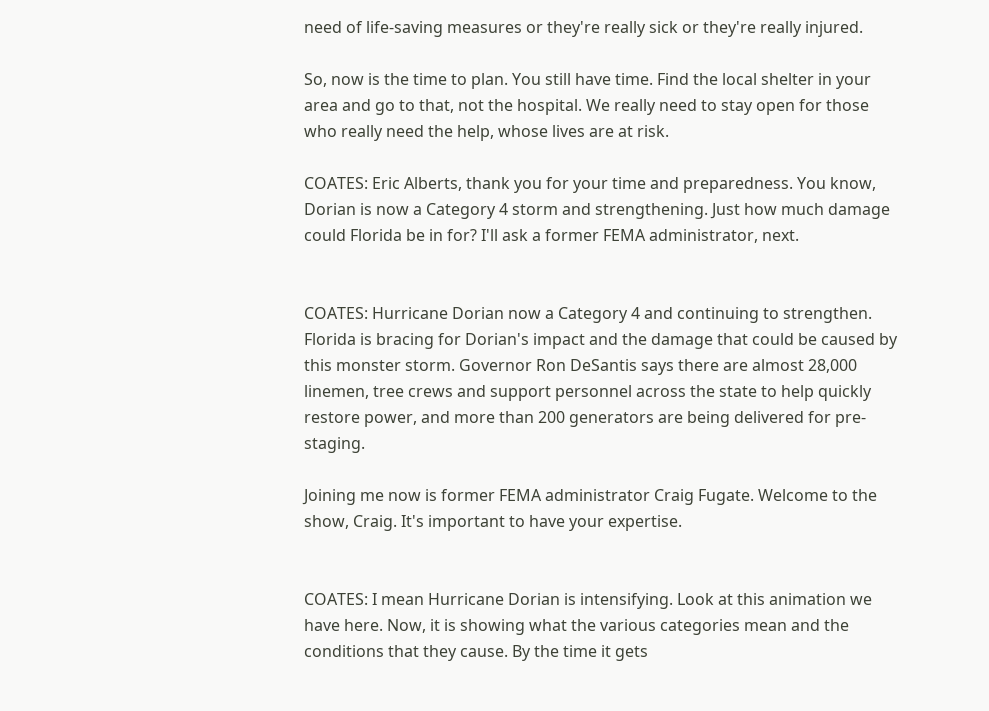need of life-saving measures or they're really sick or they're really injured.

So, now is the time to plan. You still have time. Find the local shelter in your area and go to that, not the hospital. We really need to stay open for those who really need the help, whose lives are at risk.

COATES: Eric Alberts, thank you for your time and preparedness. You know, Dorian is now a Category 4 storm and strengthening. Just how much damage could Florida be in for? I'll ask a former FEMA administrator, next.


COATES: Hurricane Dorian now a Category 4 and continuing to strengthen. Florida is bracing for Dorian's impact and the damage that could be caused by this monster storm. Governor Ron DeSantis says there are almost 28,000 linemen, tree crews and support personnel across the state to help quickly restore power, and more than 200 generators are being delivered for pre-staging.

Joining me now is former FEMA administrator Craig Fugate. Welcome to the show, Craig. It's important to have your expertise.


COATES: I mean Hurricane Dorian is intensifying. Look at this animation we have here. Now, it is showing what the various categories mean and the conditions that they cause. By the time it gets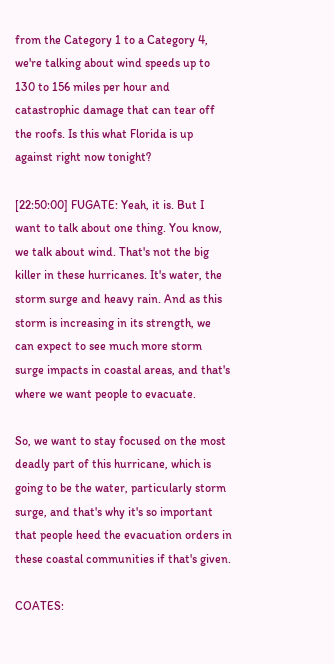from the Category 1 to a Category 4, we're talking about wind speeds up to 130 to 156 miles per hour and catastrophic damage that can tear off the roofs. Is this what Florida is up against right now tonight?

[22:50:00] FUGATE: Yeah, it is. But I want to talk about one thing. You know, we talk about wind. That's not the big killer in these hurricanes. It's water, the storm surge and heavy rain. And as this storm is increasing in its strength, we can expect to see much more storm surge impacts in coastal areas, and that's where we want people to evacuate.

So, we want to stay focused on the most deadly part of this hurricane, which is going to be the water, particularly storm surge, and that's why it's so important that people heed the evacuation orders in these coastal communities if that's given.

COATES: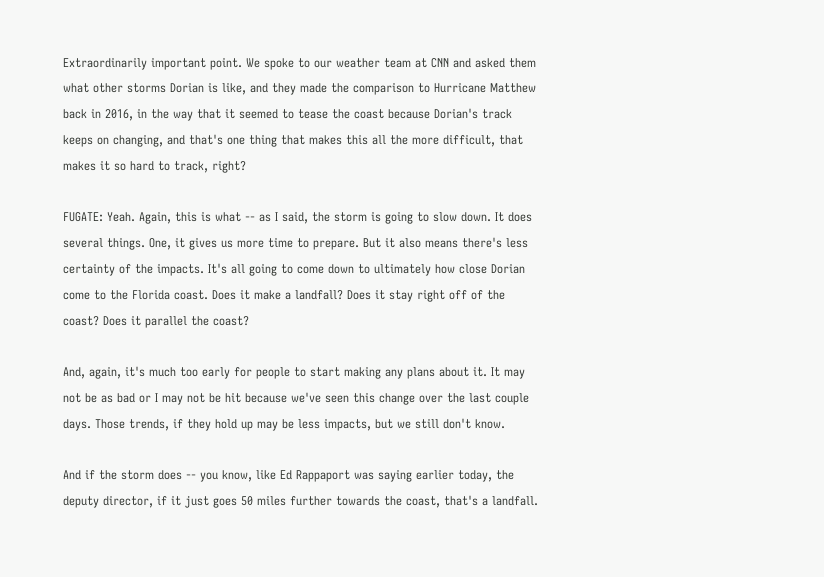Extraordinarily important point. We spoke to our weather team at CNN and asked them what other storms Dorian is like, and they made the comparison to Hurricane Matthew back in 2016, in the way that it seemed to tease the coast because Dorian's track keeps on changing, and that's one thing that makes this all the more difficult, that makes it so hard to track, right?

FUGATE: Yeah. Again, this is what -- as I said, the storm is going to slow down. It does several things. One, it gives us more time to prepare. But it also means there's less certainty of the impacts. It's all going to come down to ultimately how close Dorian come to the Florida coast. Does it make a landfall? Does it stay right off of the coast? Does it parallel the coast?

And, again, it's much too early for people to start making any plans about it. It may not be as bad or I may not be hit because we've seen this change over the last couple days. Those trends, if they hold up may be less impacts, but we still don't know.

And if the storm does -- you know, like Ed Rappaport was saying earlier today, the deputy director, if it just goes 50 miles further towards the coast, that's a landfall.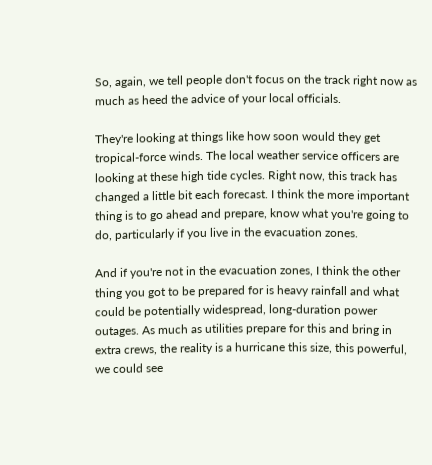So, again, we tell people don't focus on the track right now as much as heed the advice of your local officials.

They're looking at things like how soon would they get tropical-force winds. The local weather service officers are looking at these high tide cycles. Right now, this track has changed a little bit each forecast. I think the more important thing is to go ahead and prepare, know what you're going to do, particularly if you live in the evacuation zones.

And if you're not in the evacuation zones, I think the other thing you got to be prepared for is heavy rainfall and what could be potentially widespread, long-duration power outages. As much as utilities prepare for this and bring in extra crews, the reality is a hurricane this size, this powerful, we could see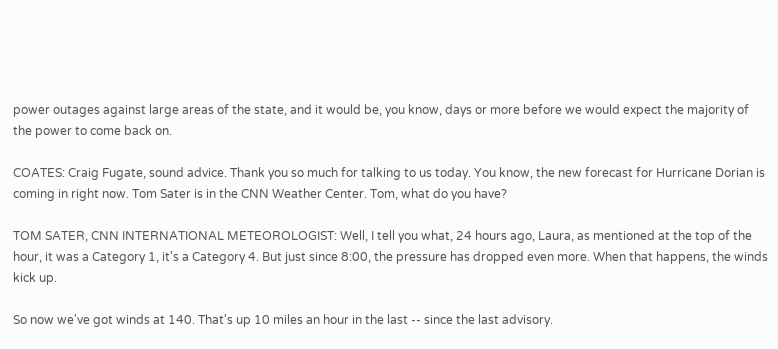power outages against large areas of the state, and it would be, you know, days or more before we would expect the majority of the power to come back on.

COATES: Craig Fugate, sound advice. Thank you so much for talking to us today. You know, the new forecast for Hurricane Dorian is coming in right now. Tom Sater is in the CNN Weather Center. Tom, what do you have?

TOM SATER, CNN INTERNATIONAL METEOROLOGIST: Well, I tell you what, 24 hours ago, Laura, as mentioned at the top of the hour, it was a Category 1, it's a Category 4. But just since 8:00, the pressure has dropped even more. When that happens, the winds kick up.

So now we've got winds at 140. That's up 10 miles an hour in the last -- since the last advisory.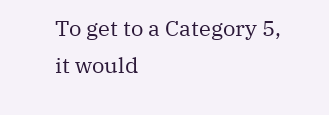To get to a Category 5, it would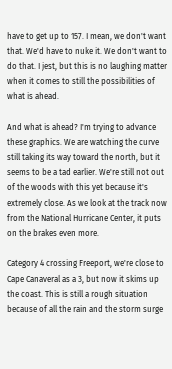have to get up to 157. I mean, we don't want that. We'd have to nuke it. We don't want to do that. I jest, but this is no laughing matter when it comes to still the possibilities of what is ahead.

And what is ahead? I'm trying to advance these graphics. We are watching the curve still taking its way toward the north, but it seems to be a tad earlier. We're still not out of the woods with this yet because it's extremely close. As we look at the track now from the National Hurricane Center, it puts on the brakes even more.

Category 4 crossing Freeport, we're close to Cape Canaveral as a 3, but now it skims up the coast. This is still a rough situation because of all the rain and the storm surge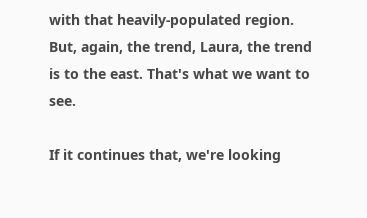with that heavily-populated region. But, again, the trend, Laura, the trend is to the east. That's what we want to see.

If it continues that, we're looking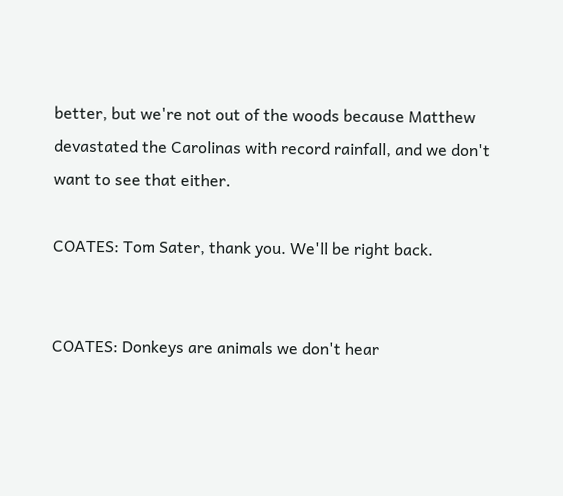better, but we're not out of the woods because Matthew devastated the Carolinas with record rainfall, and we don't want to see that either.

COATES: Tom Sater, thank you. We'll be right back.


COATES: Donkeys are animals we don't hear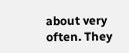about very often. They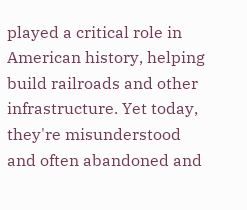played a critical role in American history, helping build railroads and other infrastructure. Yet today, they're misunderstood and often abandoned and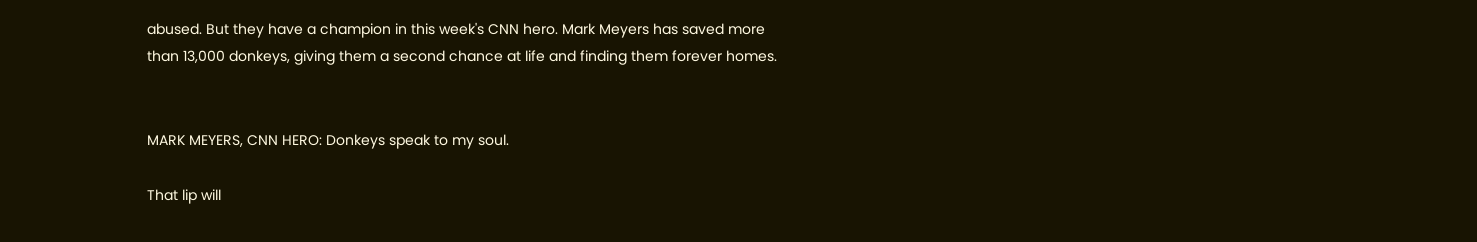abused. But they have a champion in this week's CNN hero. Mark Meyers has saved more than 13,000 donkeys, giving them a second chance at life and finding them forever homes.


MARK MEYERS, CNN HERO: Donkeys speak to my soul.

That lip will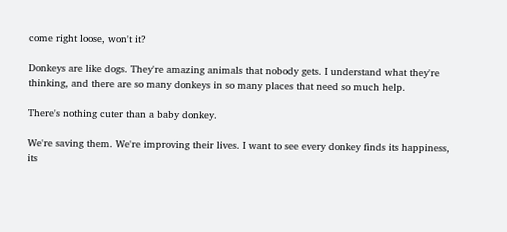come right loose, won't it?

Donkeys are like dogs. They're amazing animals that nobody gets. I understand what they're thinking, and there are so many donkeys in so many places that need so much help.

There's nothing cuter than a baby donkey.

We're saving them. We're improving their lives. I want to see every donkey finds its happiness, its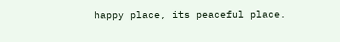happy place, its peaceful place.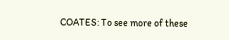COATES: To see more of these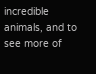incredible animals, and to see more of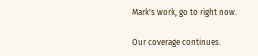Mark's work, go to right now.

Our coverage continues.